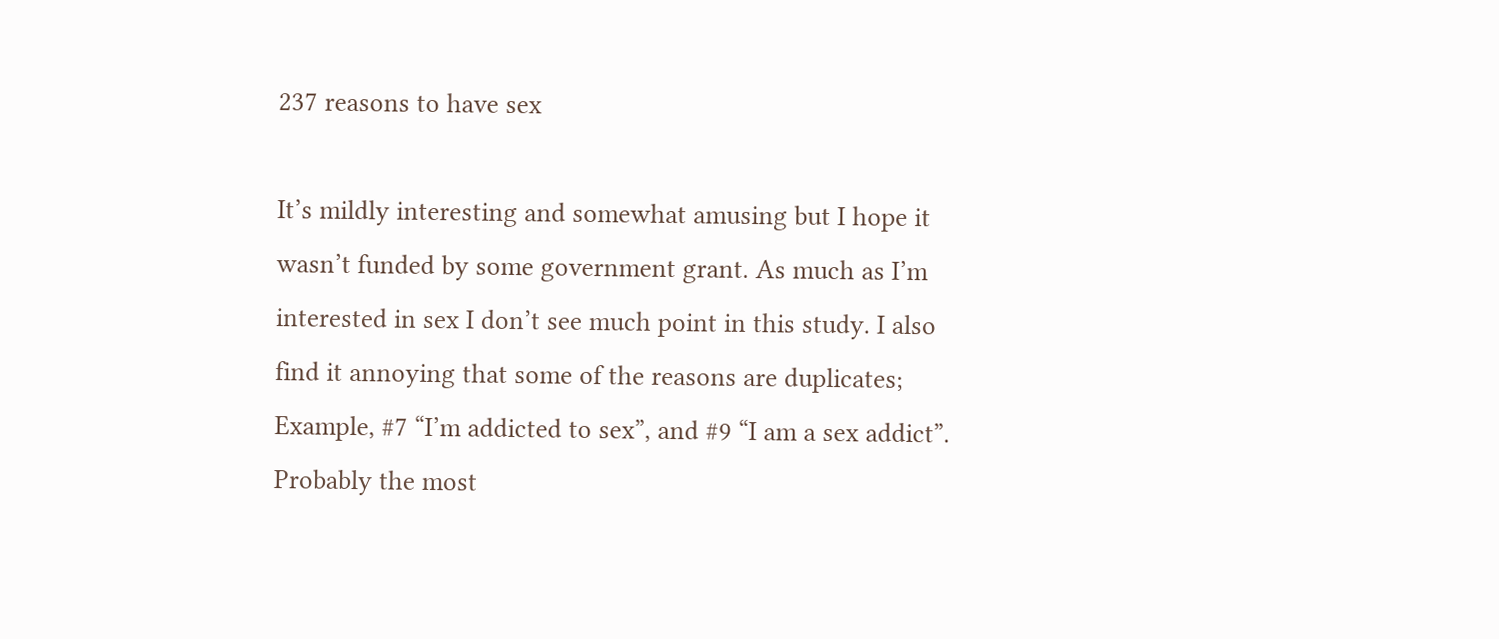237 reasons to have sex

It’s mildly interesting and somewhat amusing but I hope it wasn’t funded by some government grant. As much as I’m interested in sex I don’t see much point in this study. I also find it annoying that some of the reasons are duplicates; Example, #7 “I’m addicted to sex”, and #9 “I am a sex addict”. Probably the most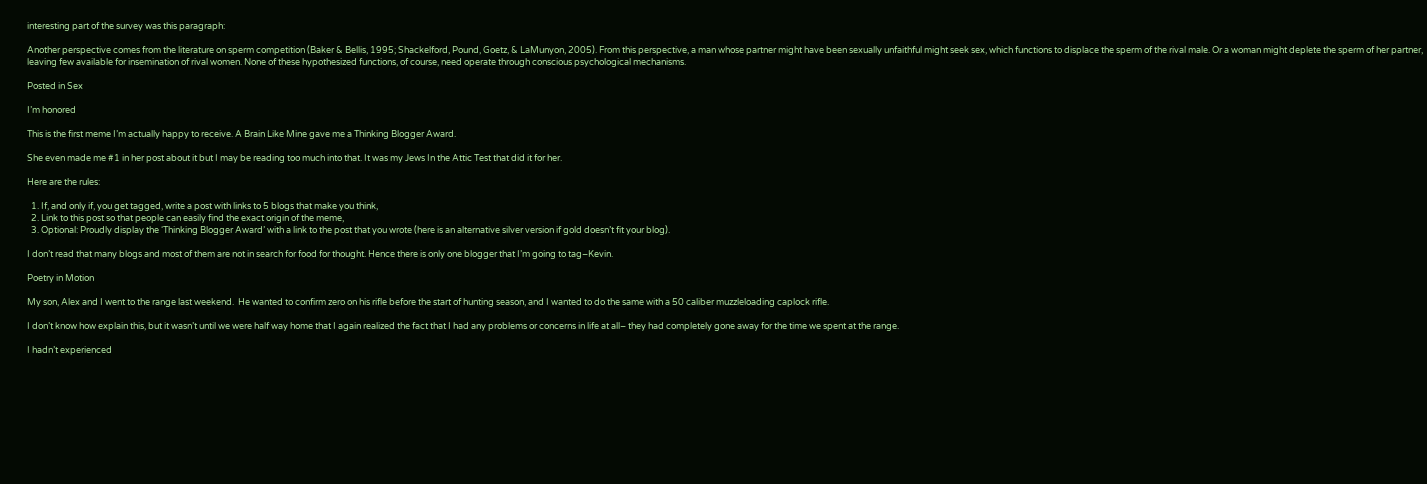interesting part of the survey was this paragraph:

Another perspective comes from the literature on sperm competition (Baker & Bellis, 1995; Shackelford, Pound, Goetz, & LaMunyon, 2005). From this perspective, a man whose partner might have been sexually unfaithful might seek sex, which functions to displace the sperm of the rival male. Or a woman might deplete the sperm of her partner, leaving few available for insemination of rival women. None of these hypothesized functions, of course, need operate through conscious psychological mechanisms.

Posted in Sex

I’m honored

This is the first meme I’m actually happy to receive. A Brain Like Mine gave me a Thinking Blogger Award.

She even made me #1 in her post about it but I may be reading too much into that. It was my Jews In the Attic Test that did it for her.

Here are the rules:

  1. If, and only if, you get tagged, write a post with links to 5 blogs that make you think,
  2. Link to this post so that people can easily find the exact origin of the meme,
  3. Optional: Proudly display the ‘Thinking Blogger Award’ with a link to the post that you wrote (here is an alternative silver version if gold doesn’t fit your blog).

I don’t read that many blogs and most of them are not in search for food for thought. Hence there is only one blogger that I’m going to tag–Kevin.

Poetry in Motion

My son, Alex and I went to the range last weekend.  He wanted to confirm zero on his rifle before the start of hunting season, and I wanted to do the same with a 50 caliber muzzleloading caplock rifle.

I don’t know how explain this, but it wasn’t until we were half way home that I again realized the fact that I had any problems or concerns in life at all– they had completely gone away for the time we spent at the range.

I hadn’t experienced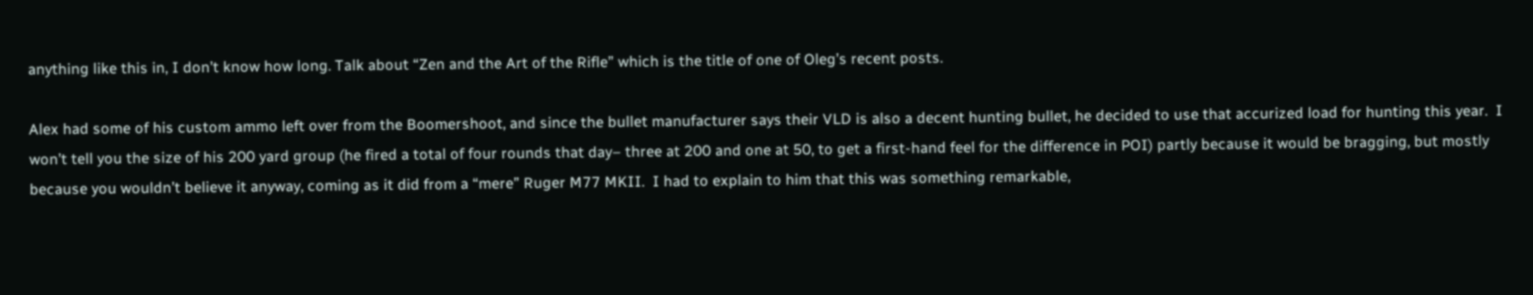anything like this in, I don’t know how long. Talk about “Zen and the Art of the Rifle” which is the title of one of Oleg’s recent posts.

Alex had some of his custom ammo left over from the Boomershoot, and since the bullet manufacturer says their VLD is also a decent hunting bullet, he decided to use that accurized load for hunting this year.  I won’t tell you the size of his 200 yard group (he fired a total of four rounds that day– three at 200 and one at 50, to get a first-hand feel for the difference in POI) partly because it would be bragging, but mostly because you wouldn’t believe it anyway, coming as it did from a “mere” Ruger M77 MKII.  I had to explain to him that this was something remarkable,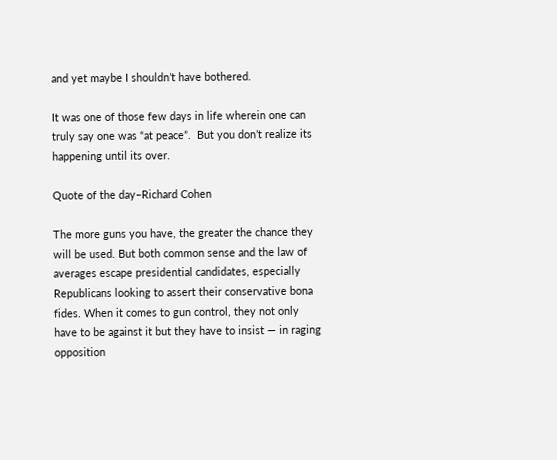and yet maybe I shouldn’t have bothered.

It was one of those few days in life wherein one can truly say one was “at peace”.  But you don’t realize its happening until its over.

Quote of the day–Richard Cohen

The more guns you have, the greater the chance they will be used. But both common sense and the law of averages escape presidential candidates, especially Republicans looking to assert their conservative bona fides. When it comes to gun control, they not only have to be against it but they have to insist — in raging opposition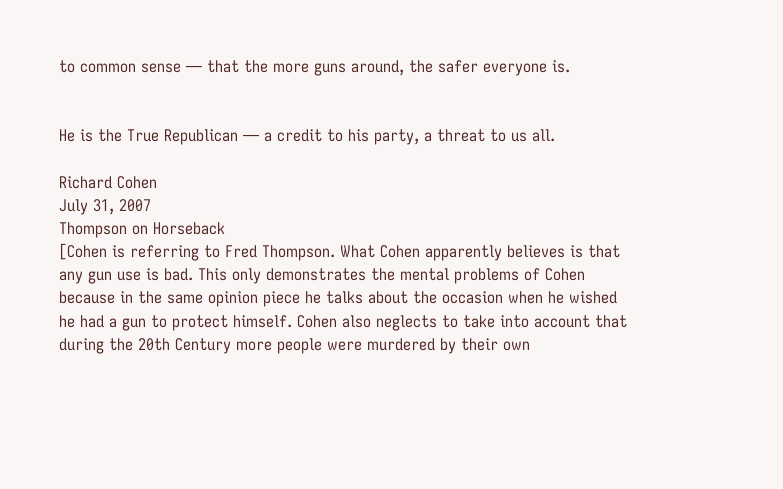to common sense — that the more guns around, the safer everyone is.


He is the True Republican — a credit to his party, a threat to us all.

Richard Cohen
July 31, 2007
Thompson on Horseback
[Cohen is referring to Fred Thompson. What Cohen apparently believes is that any gun use is bad. This only demonstrates the mental problems of Cohen because in the same opinion piece he talks about the occasion when he wished he had a gun to protect himself. Cohen also neglects to take into account that during the 20th Century more people were murdered by their own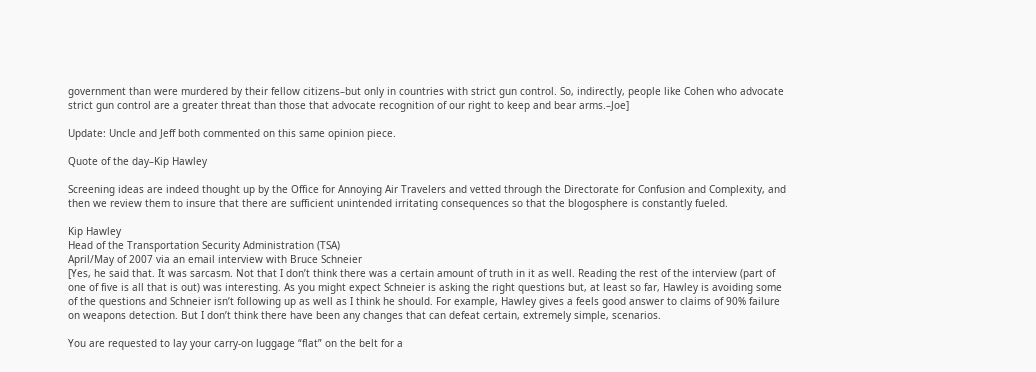government than were murdered by their fellow citizens–but only in countries with strict gun control. So, indirectly, people like Cohen who advocate strict gun control are a greater threat than those that advocate recognition of our right to keep and bear arms.–Joe]

Update: Uncle and Jeff both commented on this same opinion piece.

Quote of the day–Kip Hawley

Screening ideas are indeed thought up by the Office for Annoying Air Travelers and vetted through the Directorate for Confusion and Complexity, and then we review them to insure that there are sufficient unintended irritating consequences so that the blogosphere is constantly fueled.

Kip Hawley
Head of the Transportation Security Administration (TSA)
April/May of 2007 via an email interview with Bruce Schneier
[Yes, he said that. It was sarcasm. Not that I don’t think there was a certain amount of truth in it as well. Reading the rest of the interview (part of one of five is all that is out) was interesting. As you might expect Schneier is asking the right questions but, at least so far, Hawley is avoiding some of the questions and Schneier isn’t following up as well as I think he should. For example, Hawley gives a feels good answer to claims of 90% failure on weapons detection. But I don’t think there have been any changes that can defeat certain, extremely simple, scenarios.

You are requested to lay your carry-on luggage “flat” on the belt for a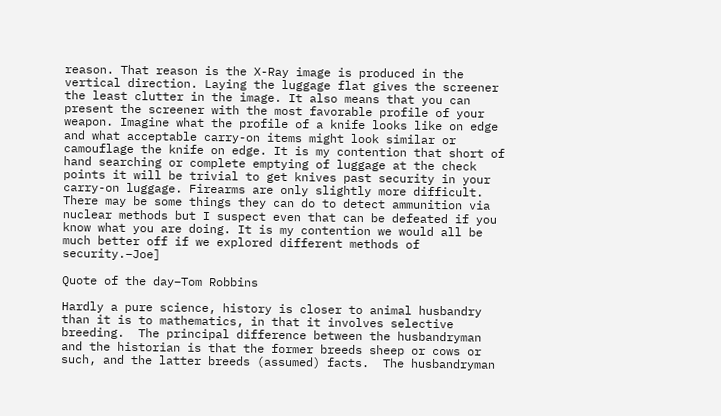reason. That reason is the X-Ray image is produced in the vertical direction. Laying the luggage flat gives the screener the least clutter in the image. It also means that you can present the screener with the most favorable profile of your weapon. Imagine what the profile of a knife looks like on edge and what acceptable carry-on items might look similar or camouflage the knife on edge. It is my contention that short of hand searching or complete emptying of luggage at the check points it will be trivial to get knives past security in your carry-on luggage. Firearms are only slightly more difficult. There may be some things they can do to detect ammunition via nuclear methods but I suspect even that can be defeated if you know what you are doing. It is my contention we would all be much better off if we explored different methods of security.–Joe]

Quote of the day–Tom Robbins

Hardly a pure science, history is closer to animal husbandry than it is to mathematics, in that it involves selective breeding.  The principal difference between the husbandryman and the historian is that the former breeds sheep or cows or such, and the latter breeds (assumed) facts.  The husbandryman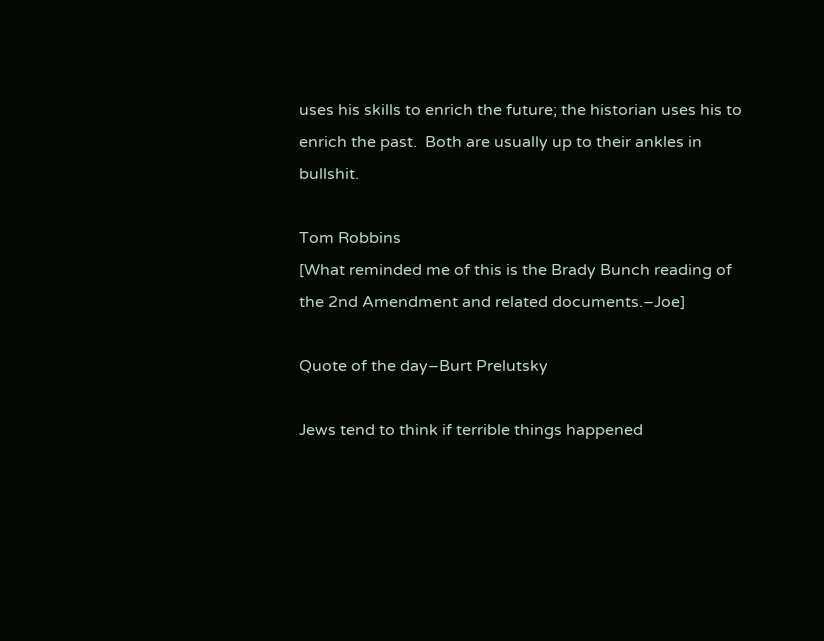uses his skills to enrich the future; the historian uses his to enrich the past.  Both are usually up to their ankles in bullshit.

Tom Robbins
[What reminded me of this is the Brady Bunch reading of the 2nd Amendment and related documents.–Joe]

Quote of the day–Burt Prelutsky

Jews tend to think if terrible things happened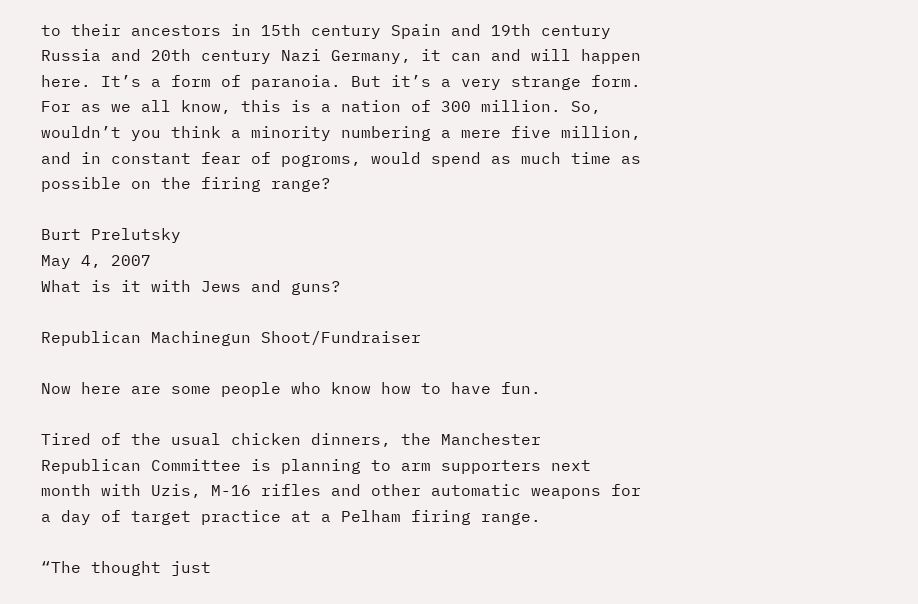to their ancestors in 15th century Spain and 19th century Russia and 20th century Nazi Germany, it can and will happen here. It’s a form of paranoia. But it’s a very strange form. For as we all know, this is a nation of 300 million. So, wouldn’t you think a minority numbering a mere five million, and in constant fear of pogroms, would spend as much time as possible on the firing range?

Burt Prelutsky
May 4, 2007
What is it with Jews and guns?

Republican Machinegun Shoot/Fundraiser

Now here are some people who know how to have fun.

Tired of the usual chicken dinners, the Manchester Republican Committee is planning to arm supporters next month with Uzis, M-16 rifles and other automatic weapons for a day of target practice at a Pelham firing range.

“The thought just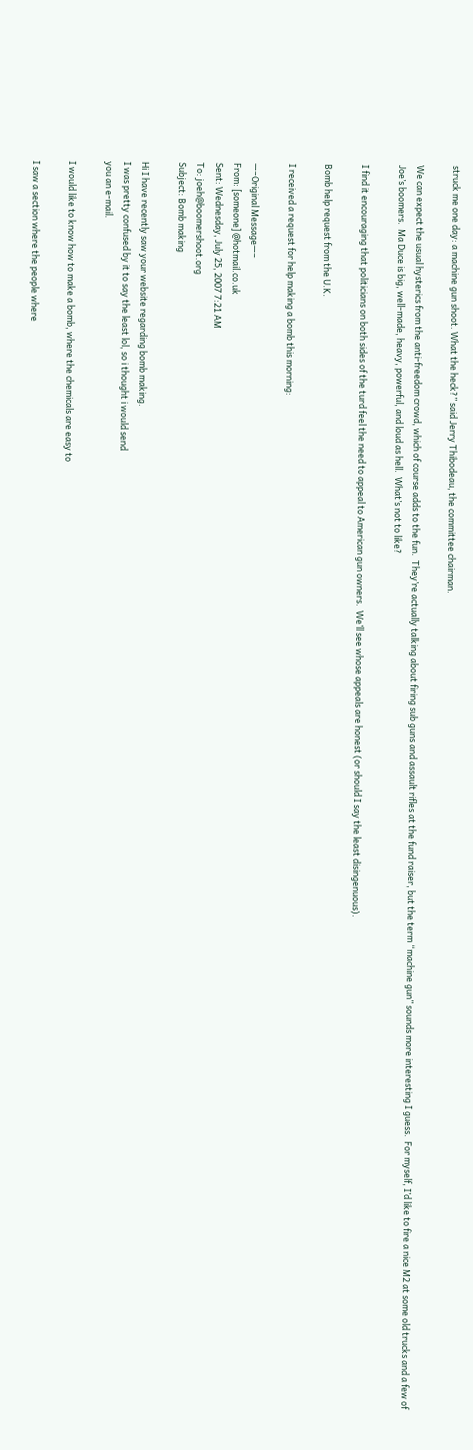struck me one day: a machine gun shoot. What the heck?” said Jerry Thibodeau, the committee chairman.

We can expect the usual hysterics from the anti-freedom crowd, which of course adds to the fun.  They’re actually talking about firing sub guns and assault rifles at the fund raiser, but the term “machine gun” sounds more interesting I guess.  For myself, I’d like to fire a nice M2 at some old trucks and a few of Joe’s boomers.  Ma Duce is big, well-made, heavy, powerful, and loud as hell.  What’s not to like?

I find it encouraging that politicians on both sides of the turd feel the need to appeal to American gun owners.  We’ll see whose appeals are honest (or should I say the least disingenuous).

Bomb help request from the U.K.

I received a request for help making a bomb this morning:

—–Original Message—–
From: [someone] @hotmail.co.uk
Sent: Wednesday, July 25, 2007 7:21 AM
To: joeh@boomershoot.org
Subject: Bomb making

Hi I have recently saw your website regarding bomb making.
I was pretty confused by it to say the least lol, so i thought i would send
you an e-mail.

I would like to know how to make a bomb, where the chemicals are easy to

I saw a section where the people where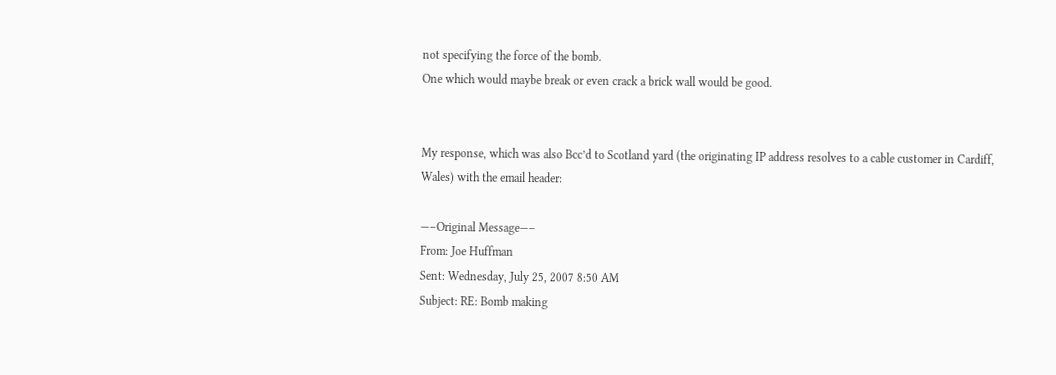not specifying the force of the bomb.
One which would maybe break or even crack a brick wall would be good.


My response, which was also Bcc’d to Scotland yard (the originating IP address resolves to a cable customer in Cardiff, Wales) with the email header:

—–Original Message—–
From: Joe Huffman
Sent: Wednesday, July 25, 2007 8:50 AM
Subject: RE: Bomb making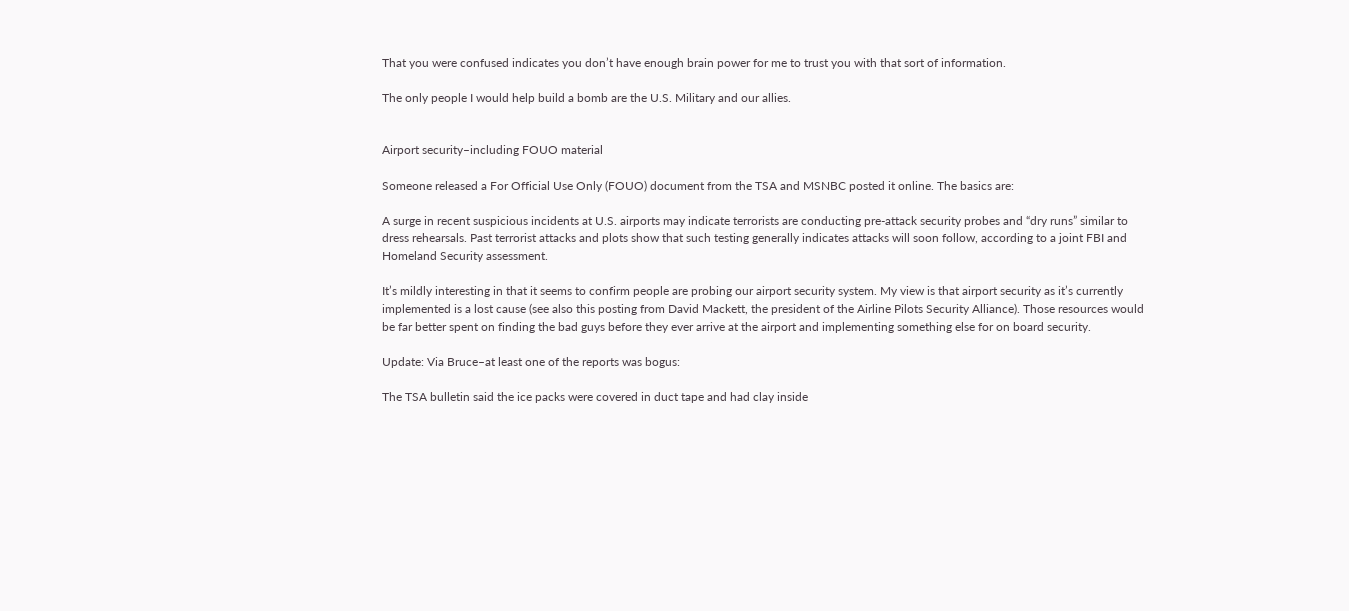That you were confused indicates you don’t have enough brain power for me to trust you with that sort of information.

The only people I would help build a bomb are the U.S. Military and our allies.


Airport security–including FOUO material

Someone released a For Official Use Only (FOUO) document from the TSA and MSNBC posted it online. The basics are:

A surge in recent suspicious incidents at U.S. airports may indicate terrorists are conducting pre-attack security probes and “dry runs” similar to dress rehearsals. Past terrorist attacks and plots show that such testing generally indicates attacks will soon follow, according to a joint FBI and Homeland Security assessment.

It’s mildly interesting in that it seems to confirm people are probing our airport security system. My view is that airport security as it’s currently implemented is a lost cause (see also this posting from David Mackett, the president of the Airline Pilots Security Alliance). Those resources would be far better spent on finding the bad guys before they ever arrive at the airport and implementing something else for on board security.

Update: Via Bruce–at least one of the reports was bogus:

The TSA bulletin said the ice packs were covered in duct tape and had clay inside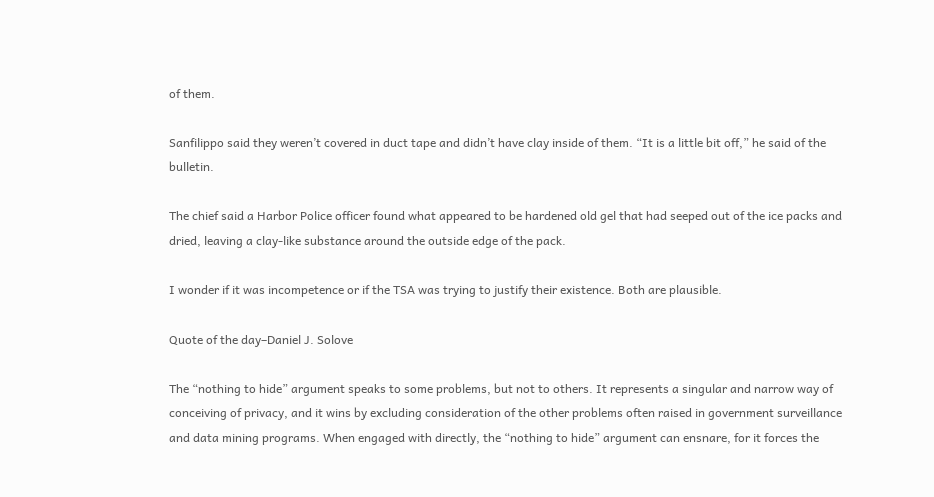of them.

Sanfilippo said they weren’t covered in duct tape and didn’t have clay inside of them. “It is a little bit off,” he said of the bulletin.

The chief said a Harbor Police officer found what appeared to be hardened old gel that had seeped out of the ice packs and dried, leaving a clay-like substance around the outside edge of the pack.

I wonder if it was incompetence or if the TSA was trying to justify their existence. Both are plausible.

Quote of the day–Daniel J. Solove

The “nothing to hide” argument speaks to some problems, but not to others. It represents a singular and narrow way of conceiving of privacy, and it wins by excluding consideration of the other problems often raised in government surveillance and data mining programs. When engaged with directly, the “nothing to hide” argument can ensnare, for it forces the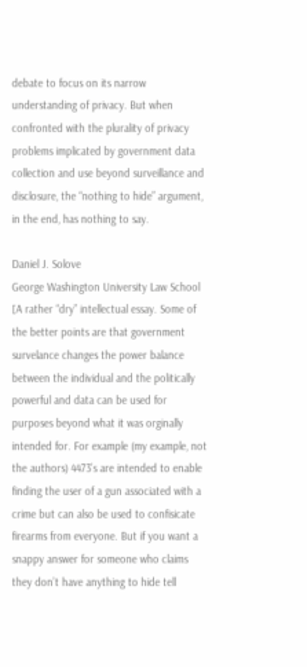debate to focus on its narrow understanding of privacy. But when confronted with the plurality of privacy problems implicated by government data collection and use beyond surveillance and disclosure, the “nothing to hide” argument, in the end, has nothing to say.

Daniel J. Solove
George Washington University Law School
[A rather “dry” intellectual essay. Some of the better points are that government survelance changes the power balance between the individual and the politically powerful and data can be used for purposes beyond what it was orginally intended for. For example (my example, not the authors) 4473’s are intended to enable finding the user of a gun associated with a crime but can also be used to confisicate firearms from everyone. But if you want a snappy answer for someone who claims they don’t have anything to hide tell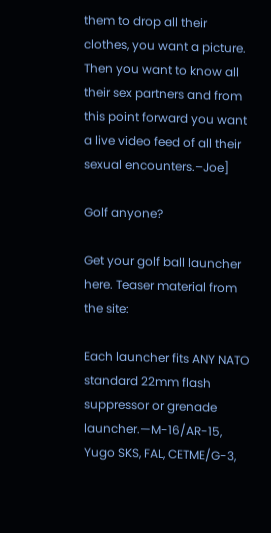them to drop all their clothes, you want a picture. Then you want to know all their sex partners and from this point forward you want a live video feed of all their sexual encounters.–Joe]

Golf anyone?

Get your golf ball launcher here. Teaser material from the site:

Each launcher fits ANY NATO standard 22mm flash suppressor or grenade launcher.—M-16/AR-15, Yugo SKS, FAL, CETME/G-3,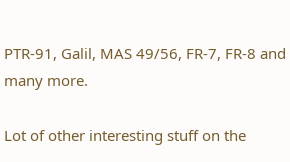PTR-91, Galil, MAS 49/56, FR-7, FR-8 and many more.

Lot of other interesting stuff on the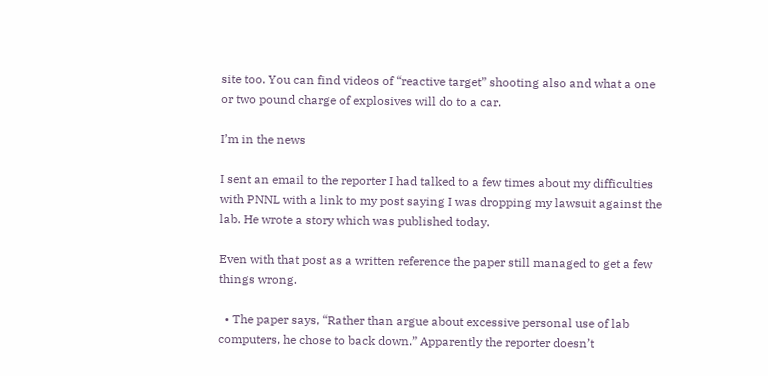site too. You can find videos of “reactive target” shooting also and what a one or two pound charge of explosives will do to a car.

I’m in the news

I sent an email to the reporter I had talked to a few times about my difficulties with PNNL with a link to my post saying I was dropping my lawsuit against the lab. He wrote a story which was published today.

Even with that post as a written reference the paper still managed to get a few things wrong.

  • The paper says, “Rather than argue about excessive personal use of lab computers, he chose to back down.” Apparently the reporter doesn’t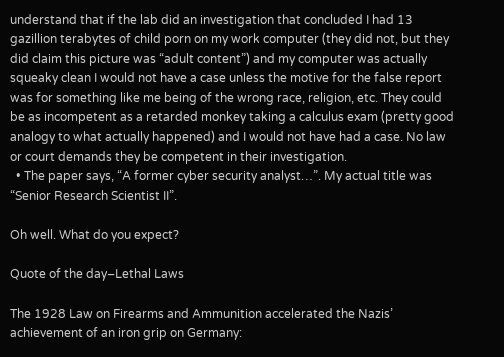understand that if the lab did an investigation that concluded I had 13 gazillion terabytes of child porn on my work computer (they did not, but they did claim this picture was “adult content”) and my computer was actually squeaky clean I would not have a case unless the motive for the false report was for something like me being of the wrong race, religion, etc. They could be as incompetent as a retarded monkey taking a calculus exam (pretty good analogy to what actually happened) and I would not have had a case. No law or court demands they be competent in their investigation.
  • The paper says, “A former cyber security analyst…”. My actual title was “Senior Research Scientist II”.

Oh well. What do you expect?

Quote of the day–Lethal Laws

The 1928 Law on Firearms and Ammunition accelerated the Nazis’ achievement of an iron grip on Germany: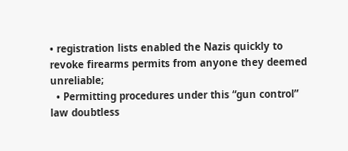• registration lists enabled the Nazis quickly to revoke firearms permits from anyone they deemed unreliable;
  • Permitting procedures under this “gun control” law doubtless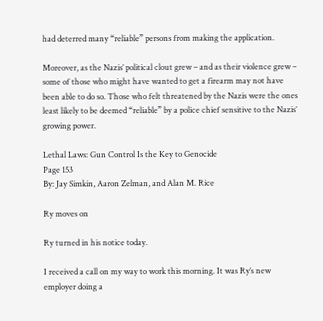had deterred many “reliable” persons from making the application.

Moreover, as the Nazis’ political clout grew – and as their violence grew – some of those who might have wanted to get a firearm may not have been able to do so. Those who felt threatened by the Nazis were the ones least likely to be deemed “reliable” by a police chief sensitive to the Nazis’ growing power.

Lethal Laws: Gun Control Is the Key to Genocide
Page 153
By: Jay Simkin, Aaron Zelman, and Alan M. Rice

Ry moves on

Ry turned in his notice today.

I received a call on my way to work this morning. It was Ry’s new employer doing a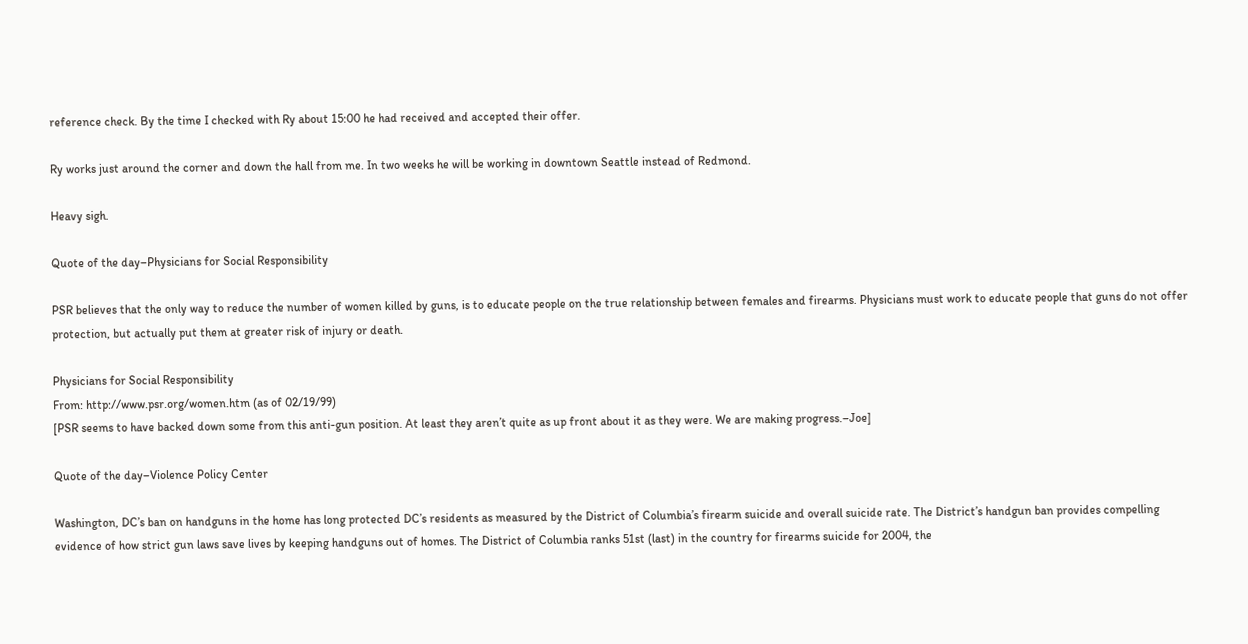reference check. By the time I checked with Ry about 15:00 he had received and accepted their offer.

Ry works just around the corner and down the hall from me. In two weeks he will be working in downtown Seattle instead of Redmond.

Heavy sigh.

Quote of the day–Physicians for Social Responsibility

PSR believes that the only way to reduce the number of women killed by guns, is to educate people on the true relationship between females and firearms. Physicians must work to educate people that guns do not offer protection, but actually put them at greater risk of injury or death.

Physicians for Social Responsibility
From: http://www.psr.org/women.htm (as of 02/19/99)
[PSR seems to have backed down some from this anti-gun position. At least they aren’t quite as up front about it as they were. We are making progress.–Joe]

Quote of the day–Violence Policy Center

Washington, DC’s ban on handguns in the home has long protected DC’s residents as measured by the District of Columbia’s firearm suicide and overall suicide rate. The District’s handgun ban provides compelling evidence of how strict gun laws save lives by keeping handguns out of homes. The District of Columbia ranks 51st (last) in the country for firearms suicide for 2004, the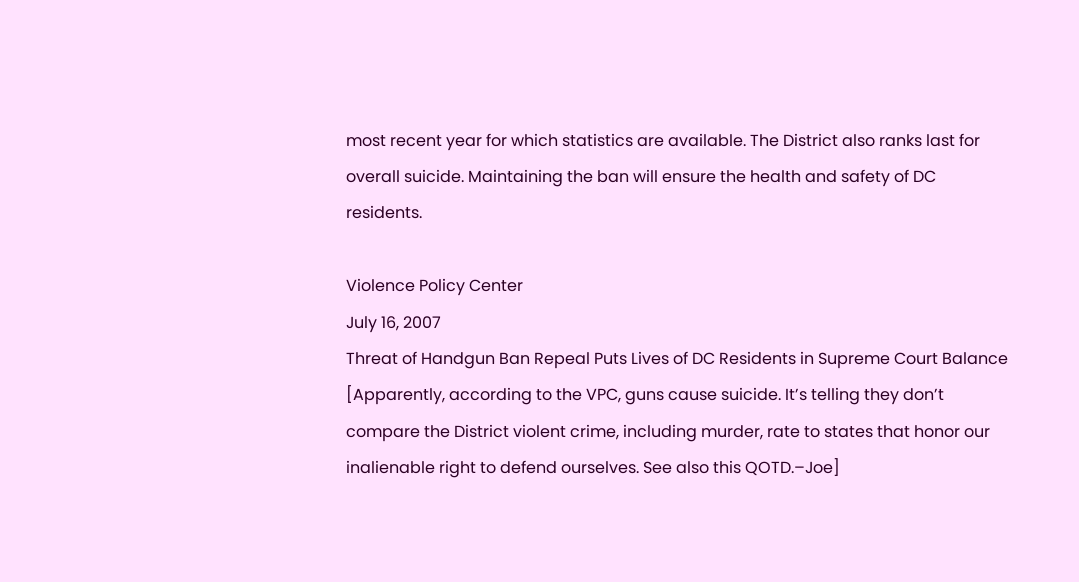most recent year for which statistics are available. The District also ranks last for overall suicide. Maintaining the ban will ensure the health and safety of DC residents.

Violence Policy Center
July 16, 2007
Threat of Handgun Ban Repeal Puts Lives of DC Residents in Supreme Court Balance
[Apparently, according to the VPC, guns cause suicide. It’s telling they don’t compare the District violent crime, including murder, rate to states that honor our inalienable right to defend ourselves. See also this QOTD.–Joe]